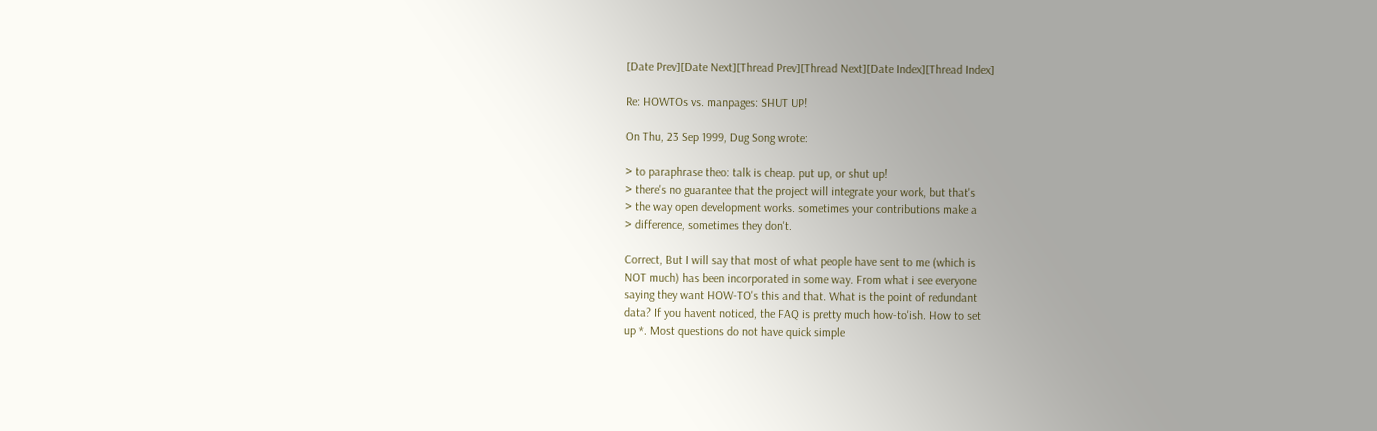[Date Prev][Date Next][Thread Prev][Thread Next][Date Index][Thread Index]

Re: HOWTOs vs. manpages: SHUT UP!

On Thu, 23 Sep 1999, Dug Song wrote:

> to paraphrase theo: talk is cheap. put up, or shut up!
> there's no guarantee that the project will integrate your work, but that's
> the way open development works. sometimes your contributions make a
> difference, sometimes they don't.

Correct, But I will say that most of what people have sent to me (which is
NOT much) has been incorporated in some way. From what i see everyone
saying they want HOW-TO's this and that. What is the point of redundant
data? If you havent noticed, the FAQ is pretty much how-to'ish. How to set
up *. Most questions do not have quick simple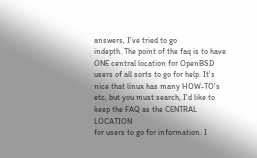answers, I've tried to go
indepth. The point of the faq is to have ONE central location for OpenBSD
users of all sorts to go for help. It's nice that linux has many HOW-TO's
etc, but you must search, I'd like to keep the FAQ as the CENTRAL LOCATION
for users to go for information. I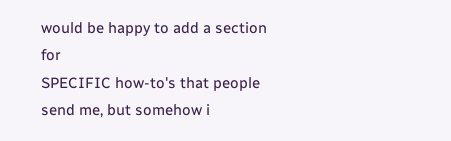would be happy to add a section for
SPECIFIC how-to's that people send me, but somehow i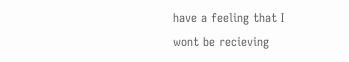have a feeling that I
wont be recieving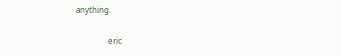anything.

                eric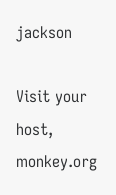jackson

Visit your host, monkey.org